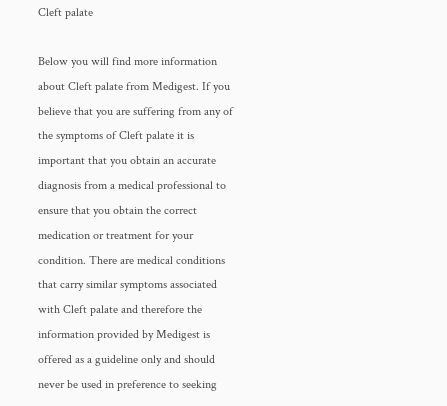Cleft palate

Below you will find more information about Cleft palate from Medigest. If you believe that you are suffering from any of the symptoms of Cleft palate it is important that you obtain an accurate diagnosis from a medical professional to ensure that you obtain the correct medication or treatment for your condition. There are medical conditions that carry similar symptoms associated with Cleft palate and therefore the information provided by Medigest is offered as a guideline only and should never be used in preference to seeking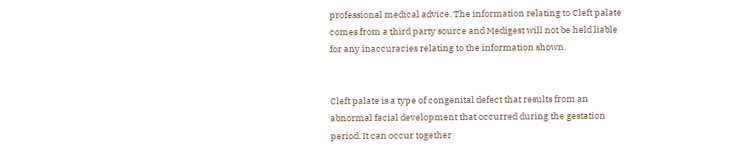professional medical advice. The information relating to Cleft palate comes from a third party source and Medigest will not be held liable for any inaccuracies relating to the information shown.


Cleft palate is a type of congenital defect that results from an abnormal facial development that occurred during the gestation period. It can occur together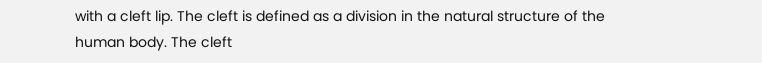with a cleft lip. The cleft is defined as a division in the natural structure of the human body. The cleft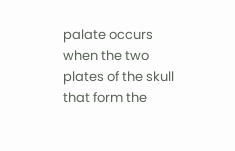palate occurs when the two plates of the skull that form the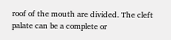roof of the mouth are divided. The cleft palate can be a complete or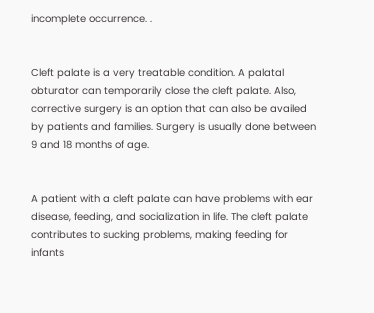incomplete occurrence. .


Cleft palate is a very treatable condition. A palatal obturator can temporarily close the cleft palate. Also, corrective surgery is an option that can also be availed by patients and families. Surgery is usually done between 9 and 18 months of age.


A patient with a cleft palate can have problems with ear disease, feeding, and socialization in life. The cleft palate contributes to sucking problems, making feeding for infants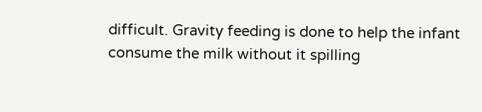difficult. Gravity feeding is done to help the infant consume the milk without it spilling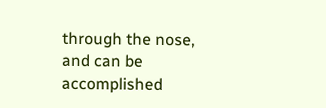through the nose, and can be accomplished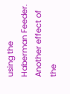using the Haberman Feeder. Another effect of the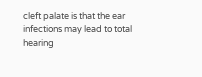cleft palate is that the ear infections may lead to total hearing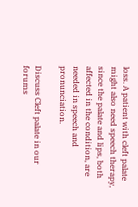loss. A patient with cleft palate might also need speech therapy, since the palate and lips, both affected in the condition, are needed in speech and pronunciation.

Discuss Cleft palate in our forums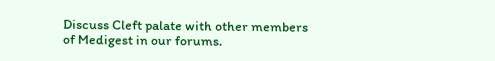Discuss Cleft palate with other members of Medigest in our forums.